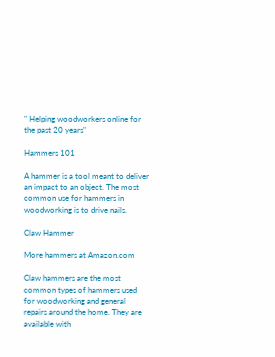" Helping woodworkers online for the past 20 years"

Hammers 101

A hammer is a tool meant to deliver an impact to an object. The most common use for hammers in woodworking is to drive nails.

Claw Hammer

More hammers at Amazon.com

Claw hammers are the most common types of hammers used for woodworking and general repairs around the home. They are available with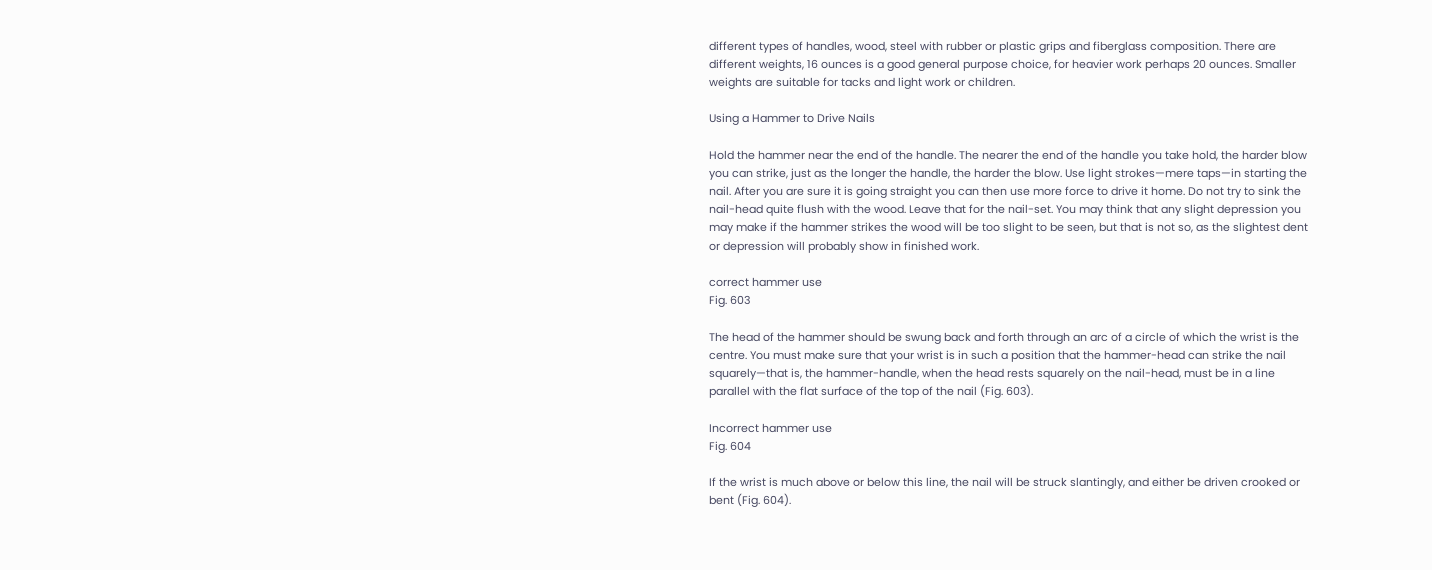different types of handles, wood, steel with rubber or plastic grips and fiberglass composition. There are different weights, 16 ounces is a good general purpose choice, for heavier work perhaps 20 ounces. Smaller weights are suitable for tacks and light work or children.

Using a Hammer to Drive Nails

Hold the hammer near the end of the handle. The nearer the end of the handle you take hold, the harder blow you can strike, just as the longer the handle, the harder the blow. Use light strokes—mere taps—in starting the nail. After you are sure it is going straight you can then use more force to drive it home. Do not try to sink the nail-head quite flush with the wood. Leave that for the nail-set. You may think that any slight depression you may make if the hammer strikes the wood will be too slight to be seen, but that is not so, as the slightest dent or depression will probably show in finished work.

correct hammer use
Fig. 603

The head of the hammer should be swung back and forth through an arc of a circle of which the wrist is the centre. You must make sure that your wrist is in such a position that the hammer-head can strike the nail squarely—that is, the hammer-handle, when the head rests squarely on the nail-head, must be in a line parallel with the flat surface of the top of the nail (Fig. 603).

Incorrect hammer use
Fig. 604

If the wrist is much above or below this line, the nail will be struck slantingly, and either be driven crooked or bent (Fig. 604).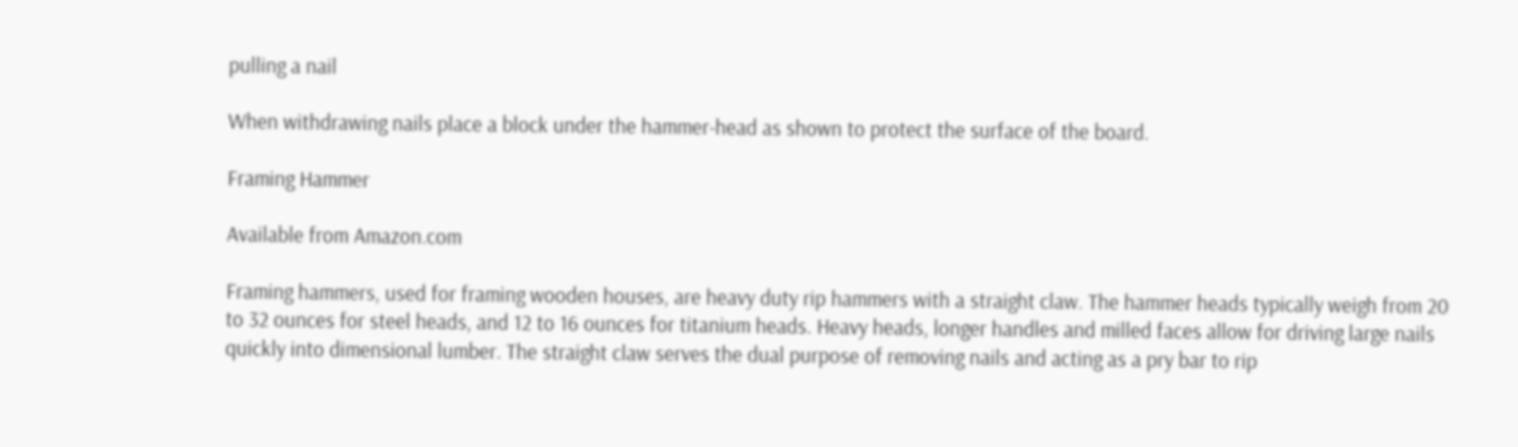pulling a nail

When withdrawing nails place a block under the hammer-head as shown to protect the surface of the board.

Framing Hammer

Available from Amazon.com

Framing hammers, used for framing wooden houses, are heavy duty rip hammers with a straight claw. The hammer heads typically weigh from 20 to 32 ounces for steel heads, and 12 to 16 ounces for titanium heads. Heavy heads, longer handles and milled faces allow for driving large nails quickly into dimensional lumber. The straight claw serves the dual purpose of removing nails and acting as a pry bar to rip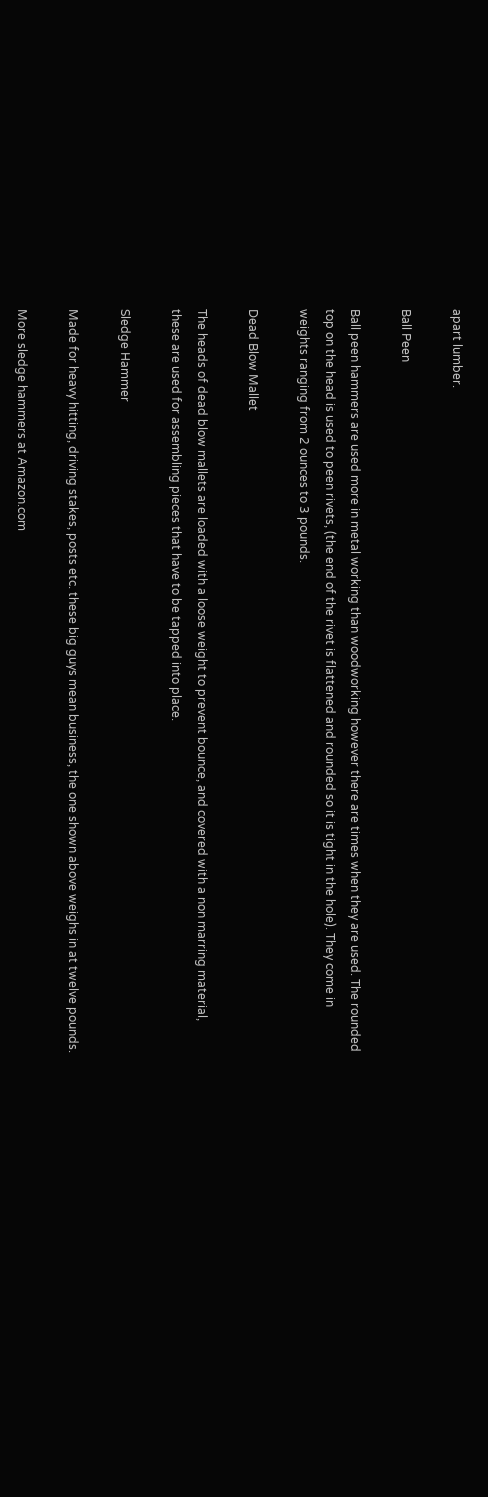apart lumber.

Ball Peen

Ball peen hammers are used more in metal working than woodworking however there are times when they are used. The rounded top on the head is used to peen rivets, (the end of the rivet is flattened and rounded so it is tight in the hole). They come in weights ranging from 2 ounces to 3 pounds.

Dead Blow Mallet

The heads of dead blow mallets are loaded with a loose weight to prevent bounce, and covered with a non marring material, these are used for assembling pieces that have to be tapped into place.

Sledge Hammer

Made for heavy hitting, driving stakes, posts etc. these big guys mean business, the one shown above weighs in at twelve pounds.

More sledge hammers at Amazon.com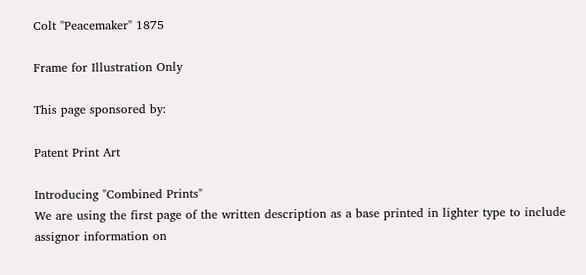Colt "Peacemaker" 1875

Frame for Illustration Only

This page sponsored by:

Patent Print Art

Introducing "Combined Prints"
We are using the first page of the written description as a base printed in lighter type to include assignor information on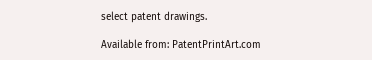select patent drawings.

Available from: PatentPrintArt.com